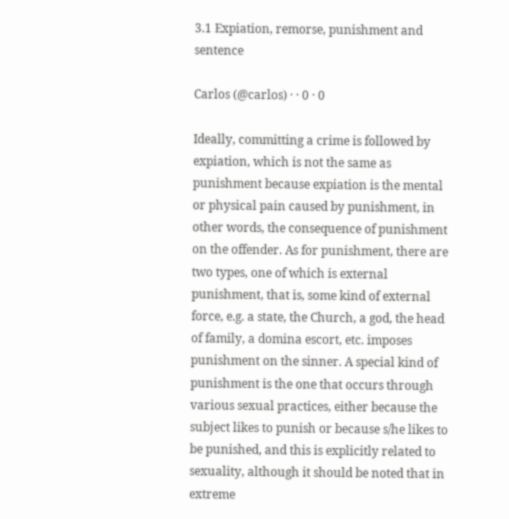3.1 Expiation, remorse, punishment and sentence

Carlos (@carlos) · · 0 · 0

Ideally, committing a crime is followed by expiation, which is not the same as punishment because expiation is the mental or physical pain caused by punishment, in other words, the consequence of punishment on the offender. As for punishment, there are two types, one of which is external punishment, that is, some kind of external force, e.g. a state, the Church, a god, the head of family, a domina escort, etc. imposes punishment on the sinner. A special kind of punishment is the one that occurs through various sexual practices, either because the subject likes to punish or because s/he likes to be punished, and this is explicitly related to sexuality, although it should be noted that in extreme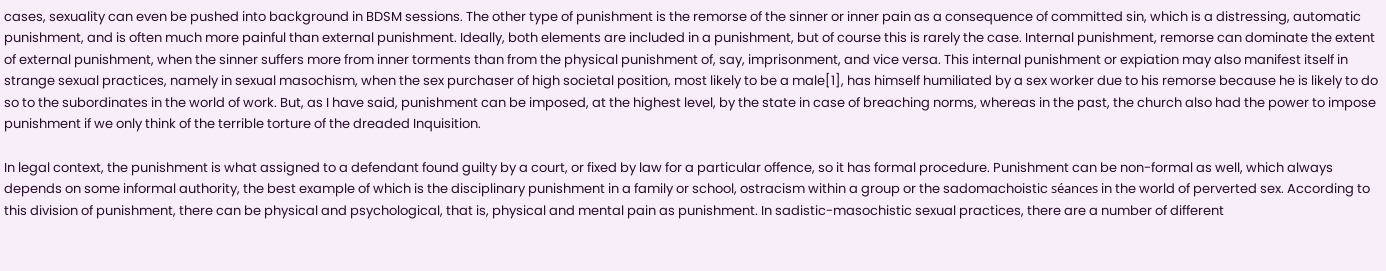cases, sexuality can even be pushed into background in BDSM sessions. The other type of punishment is the remorse of the sinner or inner pain as a consequence of committed sin, which is a distressing, automatic punishment, and is often much more painful than external punishment. Ideally, both elements are included in a punishment, but of course this is rarely the case. Internal punishment, remorse can dominate the extent of external punishment, when the sinner suffers more from inner torments than from the physical punishment of, say, imprisonment, and vice versa. This internal punishment or expiation may also manifest itself in strange sexual practices, namely in sexual masochism, when the sex purchaser of high societal position, most likely to be a male[1], has himself humiliated by a sex worker due to his remorse because he is likely to do so to the subordinates in the world of work. But, as I have said, punishment can be imposed, at the highest level, by the state in case of breaching norms, whereas in the past, the church also had the power to impose punishment if we only think of the terrible torture of the dreaded Inquisition.

In legal context, the punishment is what assigned to a defendant found guilty by a court, or fixed by law for a particular offence, so it has formal procedure. Punishment can be non-formal as well, which always depends on some informal authority, the best example of which is the disciplinary punishment in a family or school, ostracism within a group or the sadomachoistic séances in the world of perverted sex. According to this division of punishment, there can be physical and psychological, that is, physical and mental pain as punishment. In sadistic-masochistic sexual practices, there are a number of different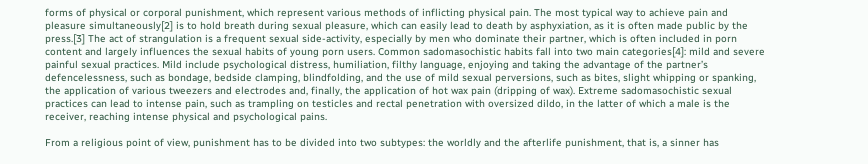forms of physical or corporal punishment, which represent various methods of inflicting physical pain. The most typical way to achieve pain and pleasure simultaneously[2] is to hold breath during sexual pleasure, which can easily lead to death by asphyxiation, as it is often made public by the press.[3] The act of strangulation is a frequent sexual side-activity, especially by men who dominate their partner, which is often included in porn content and largely influences the sexual habits of young porn users. Common sadomasochistic habits fall into two main categories[4]: mild and severe painful sexual practices. Mild include psychological distress, humiliation, filthy language, enjoying and taking the advantage of the partner’s defencelessness, such as bondage, bedside clamping, blindfolding, and the use of mild sexual perversions, such as bites, slight whipping or spanking, the application of various tweezers and electrodes and, finally, the application of hot wax pain (dripping of wax). Extreme sadomasochistic sexual practices can lead to intense pain, such as trampling on testicles and rectal penetration with oversized dildo, in the latter of which a male is the receiver, reaching intense physical and psychological pains.

From a religious point of view, punishment has to be divided into two subtypes: the worldly and the afterlife punishment, that is, a sinner has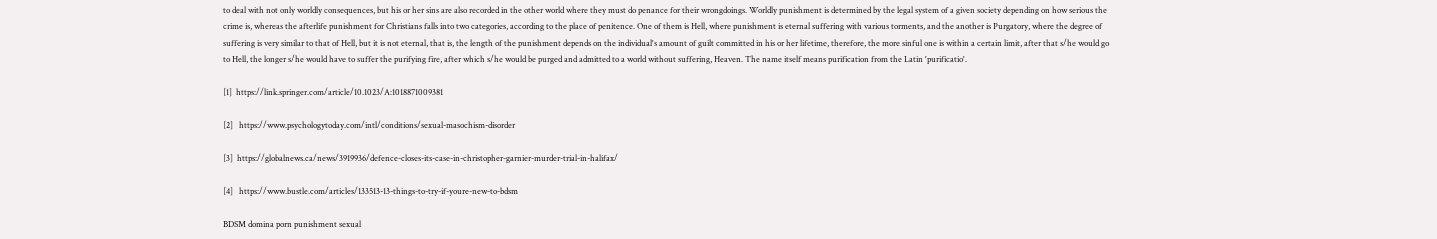to deal with not only worldly consequences, but his or her sins are also recorded in the other world where they must do penance for their wrongdoings. Worldly punishment is determined by the legal system of a given society depending on how serious the crime is, whereas the afterlife punishment for Christians falls into two categories, according to the place of penitence. One of them is Hell, where punishment is eternal suffering with various torments, and the another is Purgatory, where the degree of suffering is very similar to that of Hell, but it is not eternal, that is, the length of the punishment depends on the individual's amount of guilt committed in his or her lifetime, therefore, the more sinful one is within a certain limit, after that s/he would go to Hell, the longer s/he would have to suffer the purifying fire, after which s/he would be purged and admitted to a world without suffering, Heaven. The name itself means purification from the Latin 'purificatio'.

[1]  https://link.springer.com/article/10.1023/A:1018871009381

[2]   https://www.psychologytoday.com/intl/conditions/sexual-masochism-disorder

[3]  https://globalnews.ca/news/3919936/defence-closes-its-case-in-christopher-garnier-murder-trial-in-halifax/

[4]   https://www.bustle.com/articles/133513-13-things-to-try-if-youre-new-to-bdsm

BDSM domina porn punishment sexual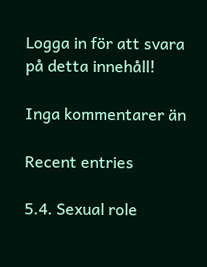Logga in för att svara på detta innehåll!

Inga kommentarer än

Recent entries

5.4. Sexual role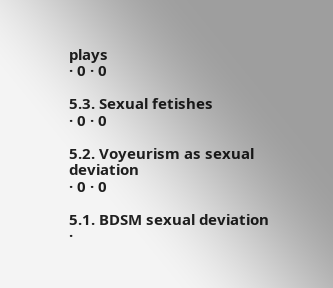plays
· 0 · 0

5.3. Sexual fetishes
· 0 · 0

5.2. Voyeurism as sexual deviation
· 0 · 0

5.1. BDSM sexual deviation
·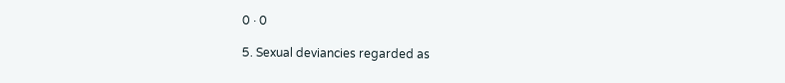0 · 0

5. Sexual deviancies regarded as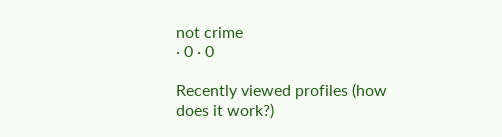not crime
· 0 · 0

Recently viewed profiles (how does it work?)